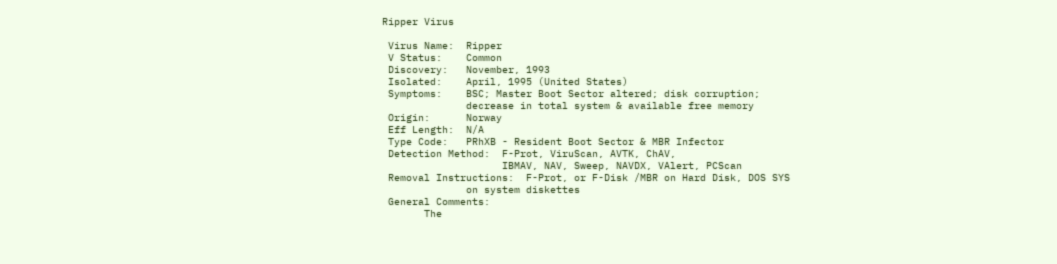Ripper Virus

 Virus Name:  Ripper
 V Status:    Common
 Discovery:   November, 1993
 Isolated:    April, 1995 (United States)
 Symptoms:    BSC; Master Boot Sector altered; disk corruption;
              decrease in total system & available free memory
 Origin:      Norway
 Eff Length:  N/A
 Type Code:   PRhXB - Resident Boot Sector & MBR Infector
 Detection Method:  F-Prot, ViruScan, AVTK, ChAV,
                    IBMAV, NAV, Sweep, NAVDX, VAlert, PCScan
 Removal Instructions:  F-Prot, or F-Disk /MBR on Hard Disk, DOS SYS
              on system diskettes
 General Comments:
       The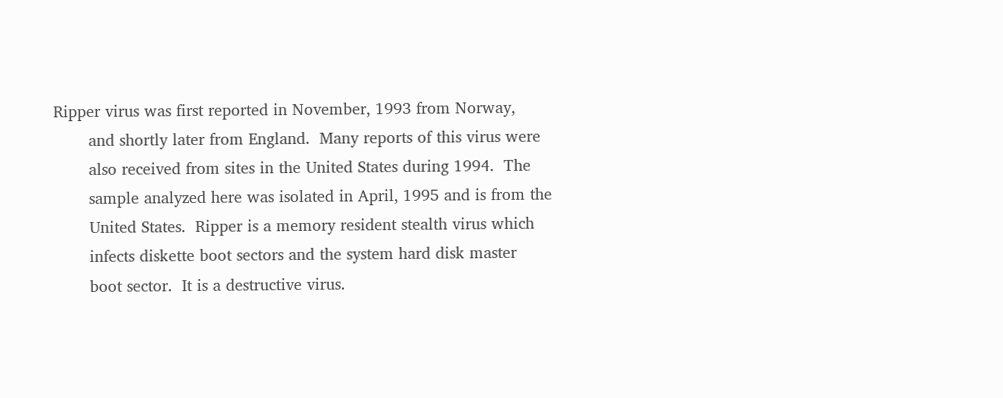Ripper virus was first reported in November, 1993 from Norway,
       and shortly later from England.  Many reports of this virus were
       also received from sites in the United States during 1994.  The
       sample analyzed here was isolated in April, 1995 and is from the
       United States.  Ripper is a memory resident stealth virus which
       infects diskette boot sectors and the system hard disk master
       boot sector.  It is a destructive virus.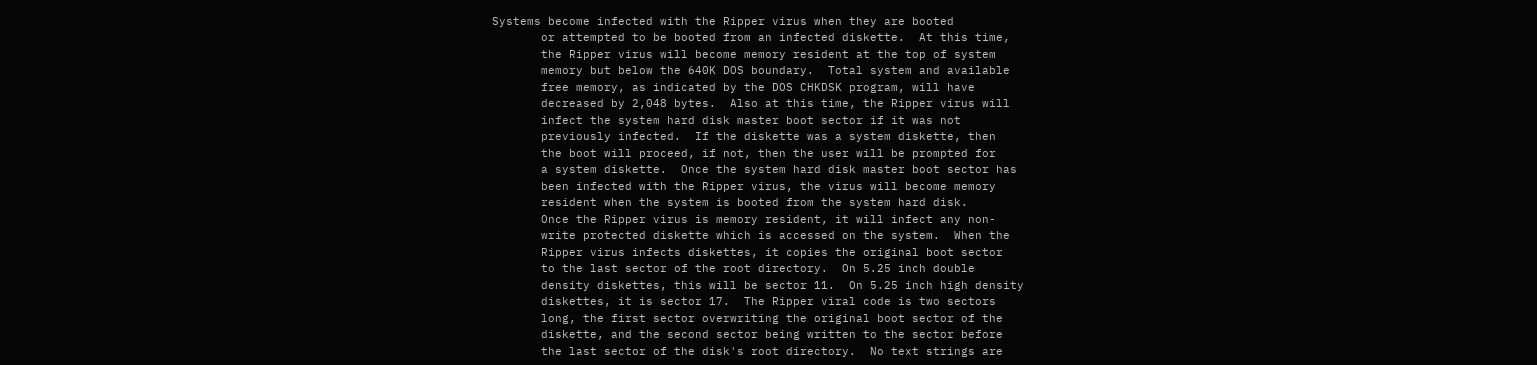Systems become infected with the Ripper virus when they are booted
       or attempted to be booted from an infected diskette.  At this time,
       the Ripper virus will become memory resident at the top of system
       memory but below the 640K DOS boundary.  Total system and available
       free memory, as indicated by the DOS CHKDSK program, will have
       decreased by 2,048 bytes.  Also at this time, the Ripper virus will
       infect the system hard disk master boot sector if it was not
       previously infected.  If the diskette was a system diskette, then
       the boot will proceed, if not, then the user will be prompted for
       a system diskette.  Once the system hard disk master boot sector has
       been infected with the Ripper virus, the virus will become memory
       resident when the system is booted from the system hard disk.
       Once the Ripper virus is memory resident, it will infect any non-
       write protected diskette which is accessed on the system.  When the
       Ripper virus infects diskettes, it copies the original boot sector
       to the last sector of the root directory.  On 5.25 inch double
       density diskettes, this will be sector 11.  On 5.25 inch high density
       diskettes, it is sector 17.  The Ripper viral code is two sectors
       long, the first sector overwriting the original boot sector of the
       diskette, and the second sector being written to the sector before
       the last sector of the disk's root directory.  No text strings are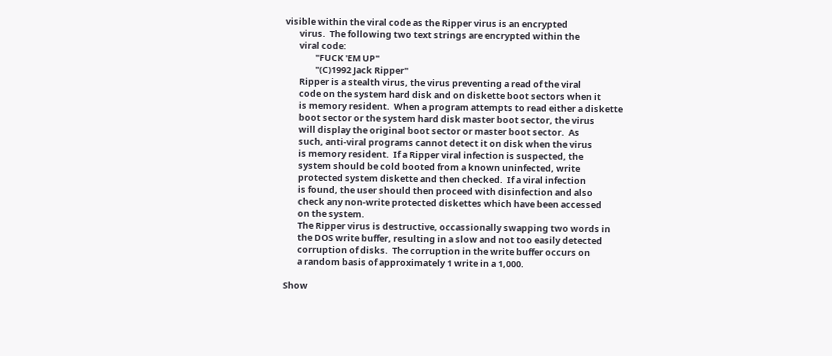visible within the viral code as the Ripper virus is an encrypted
       virus.  The following two text strings are encrypted within the
       viral code:
               "FUCK 'EM UP"
               "(C)1992 Jack Ripper"
       Ripper is a stealth virus, the virus preventing a read of the viral
       code on the system hard disk and on diskette boot sectors when it
       is memory resident.  When a program attempts to read either a diskette
       boot sector or the system hard disk master boot sector, the virus
       will display the original boot sector or master boot sector.  As
       such, anti-viral programs cannot detect it on disk when the virus
       is memory resident.  If a Ripper viral infection is suspected, the
       system should be cold booted from a known uninfected, write
       protected system diskette and then checked.  If a viral infection
       is found, the user should then proceed with disinfection and also
       check any non-write protected diskettes which have been accessed
       on the system.
       The Ripper virus is destructive, occassionally swapping two words in
       the DOS write buffer, resulting in a slow and not too easily detected
       corruption of disks.  The corruption in the write buffer occurs on
       a random basis of approximately 1 write in a 1,000.

Show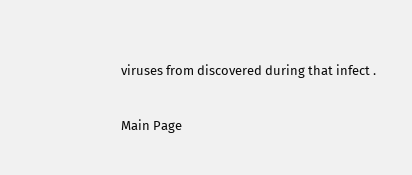viruses from discovered during that infect .

Main Page